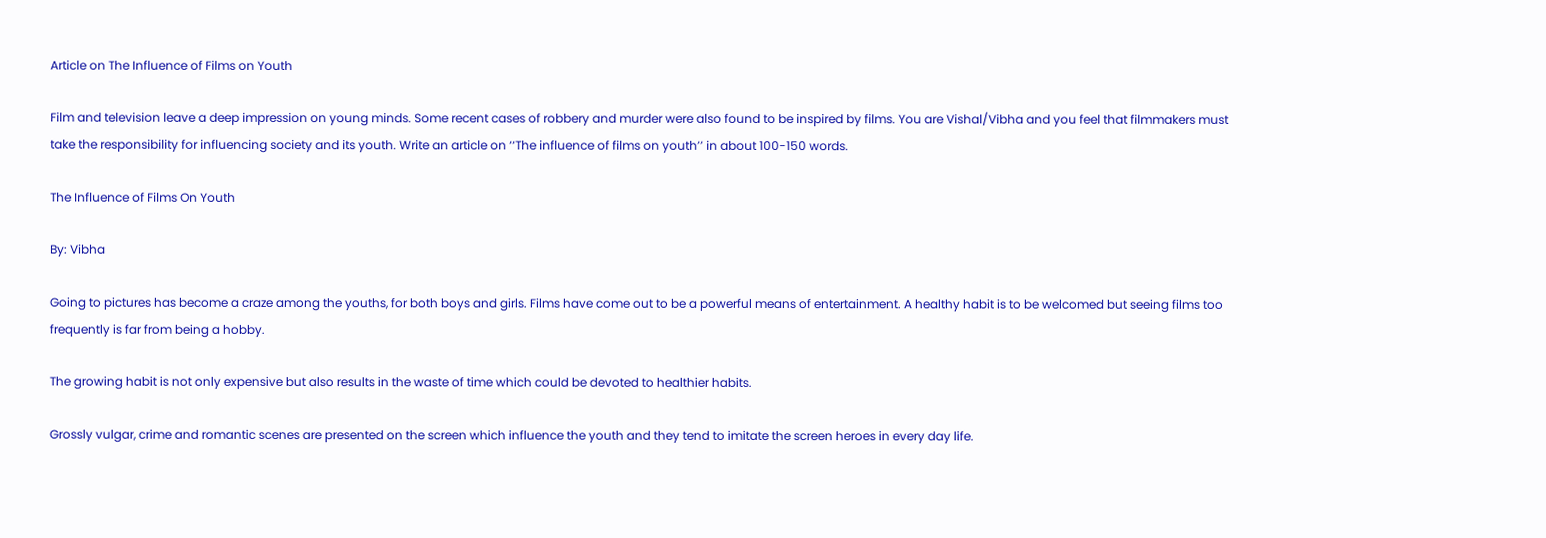Article on The Influence of Films on Youth

Film and television leave a deep impression on young minds. Some recent cases of robbery and murder were also found to be inspired by films. You are Vishal/Vibha and you feel that filmmakers must take the responsibility for influencing society and its youth. Write an article on ‘‘The influence of films on youth’’ in about 100-150 words.

The Influence of Films On Youth

By: Vibha

Going to pictures has become a craze among the youths, for both boys and girls. Films have come out to be a powerful means of entertainment. A healthy habit is to be welcomed but seeing films too frequently is far from being a hobby.

The growing habit is not only expensive but also results in the waste of time which could be devoted to healthier habits.

Grossly vulgar, crime and romantic scenes are presented on the screen which influence the youth and they tend to imitate the screen heroes in every day life.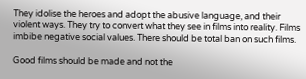They idolise the heroes and adopt the abusive language, and their violent ways. They try to convert what they see in films into reality. Films imbibe negative social values. There should be total ban on such films.

Good films should be made and not the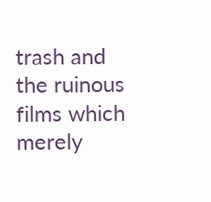trash and the ruinous films which merely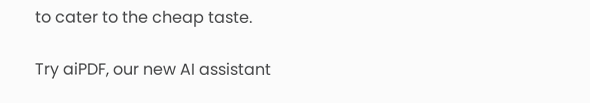to cater to the cheap taste.

Try aiPDF, our new AI assistant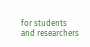for students and researchers